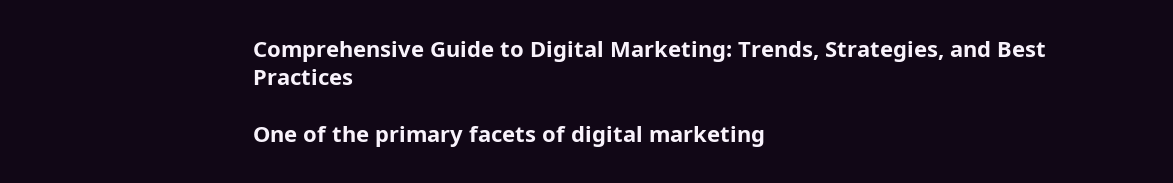Comprehensive Guide to Digital Marketing: Trends, Strategies, and Best Practices

One of the primary facets of digital marketing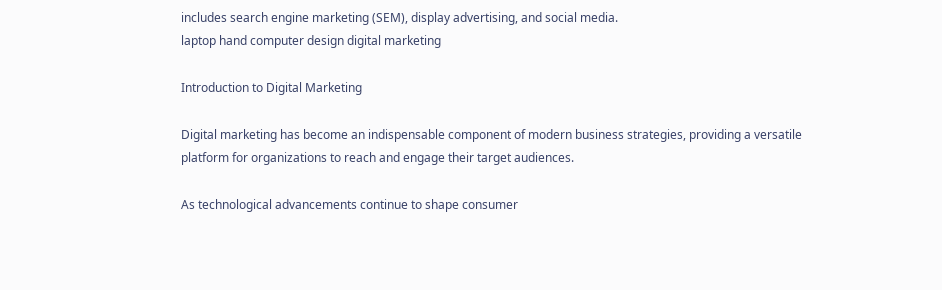includes search engine marketing (SEM), display advertising, and social media.
laptop hand computer design digital marketing

Introduction to Digital Marketing

Digital marketing has become an indispensable component of modern business strategies, providing a versatile platform for organizations to reach and engage their target audiences.

As technological advancements continue to shape consumer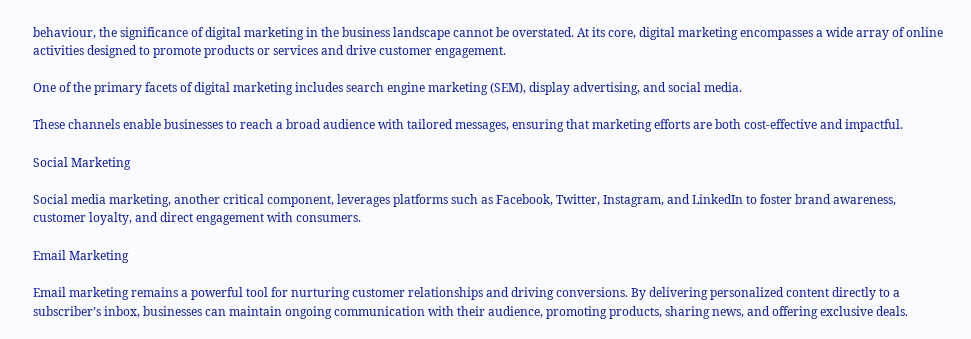behaviour, the significance of digital marketing in the business landscape cannot be overstated. At its core, digital marketing encompasses a wide array of online activities designed to promote products or services and drive customer engagement.

One of the primary facets of digital marketing includes search engine marketing (SEM), display advertising, and social media.

These channels enable businesses to reach a broad audience with tailored messages, ensuring that marketing efforts are both cost-effective and impactful.

Social Marketing

Social media marketing, another critical component, leverages platforms such as Facebook, Twitter, Instagram, and LinkedIn to foster brand awareness, customer loyalty, and direct engagement with consumers.

Email Marketing

Email marketing remains a powerful tool for nurturing customer relationships and driving conversions. By delivering personalized content directly to a subscriber’s inbox, businesses can maintain ongoing communication with their audience, promoting products, sharing news, and offering exclusive deals.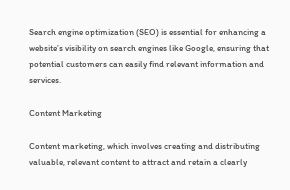Search engine optimization (SEO) is essential for enhancing a website’s visibility on search engines like Google, ensuring that potential customers can easily find relevant information and services.

Content Marketing

Content marketing, which involves creating and distributing valuable, relevant content to attract and retain a clearly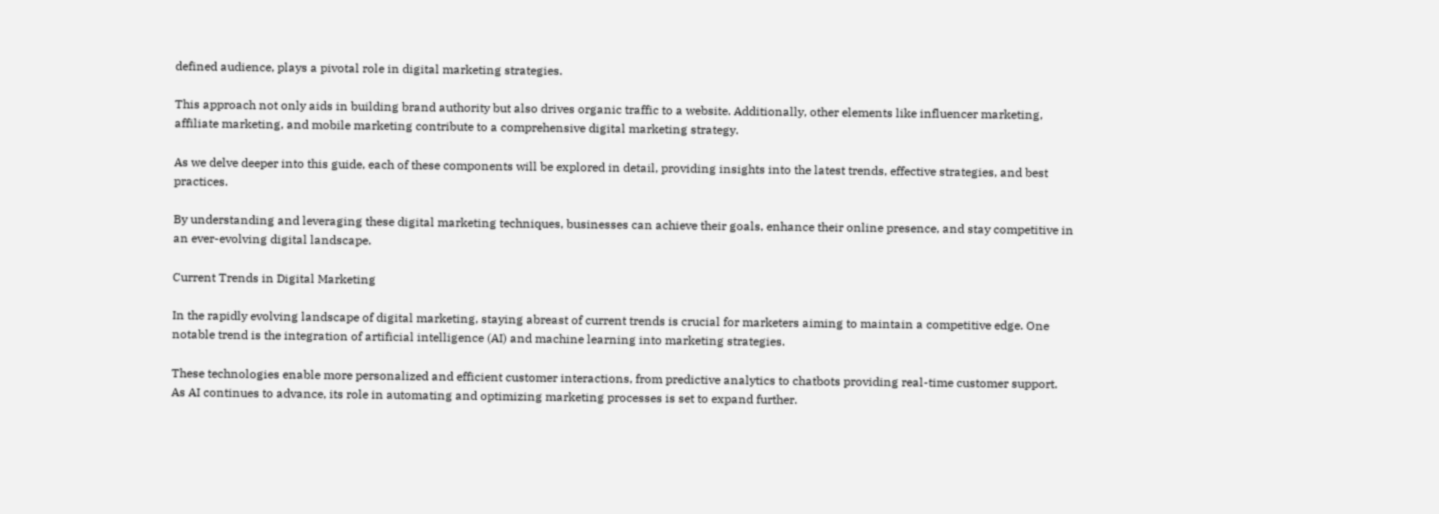defined audience, plays a pivotal role in digital marketing strategies.

This approach not only aids in building brand authority but also drives organic traffic to a website. Additionally, other elements like influencer marketing, affiliate marketing, and mobile marketing contribute to a comprehensive digital marketing strategy.

As we delve deeper into this guide, each of these components will be explored in detail, providing insights into the latest trends, effective strategies, and best practices.

By understanding and leveraging these digital marketing techniques, businesses can achieve their goals, enhance their online presence, and stay competitive in an ever-evolving digital landscape.

Current Trends in Digital Marketing

In the rapidly evolving landscape of digital marketing, staying abreast of current trends is crucial for marketers aiming to maintain a competitive edge. One notable trend is the integration of artificial intelligence (AI) and machine learning into marketing strategies.

These technologies enable more personalized and efficient customer interactions, from predictive analytics to chatbots providing real-time customer support. As AI continues to advance, its role in automating and optimizing marketing processes is set to expand further.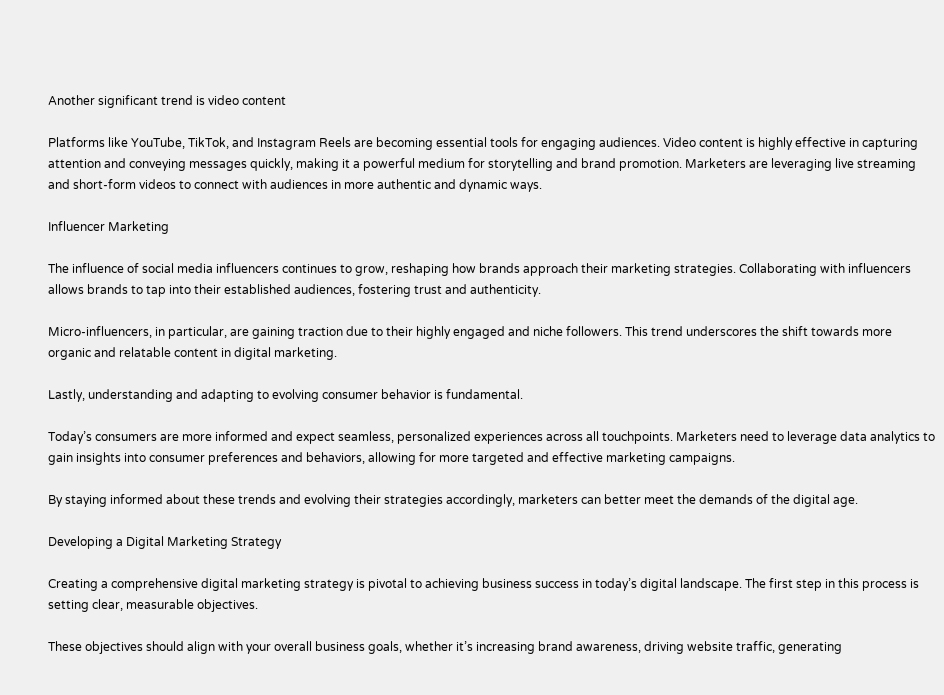Another significant trend is video content

Platforms like YouTube, TikTok, and Instagram Reels are becoming essential tools for engaging audiences. Video content is highly effective in capturing attention and conveying messages quickly, making it a powerful medium for storytelling and brand promotion. Marketers are leveraging live streaming and short-form videos to connect with audiences in more authentic and dynamic ways.

Influencer Marketing

The influence of social media influencers continues to grow, reshaping how brands approach their marketing strategies. Collaborating with influencers allows brands to tap into their established audiences, fostering trust and authenticity.

Micro-influencers, in particular, are gaining traction due to their highly engaged and niche followers. This trend underscores the shift towards more organic and relatable content in digital marketing.

Lastly, understanding and adapting to evolving consumer behavior is fundamental.

Today’s consumers are more informed and expect seamless, personalized experiences across all touchpoints. Marketers need to leverage data analytics to gain insights into consumer preferences and behaviors, allowing for more targeted and effective marketing campaigns.

By staying informed about these trends and evolving their strategies accordingly, marketers can better meet the demands of the digital age.

Developing a Digital Marketing Strategy

Creating a comprehensive digital marketing strategy is pivotal to achieving business success in today’s digital landscape. The first step in this process is setting clear, measurable objectives.

These objectives should align with your overall business goals, whether it’s increasing brand awareness, driving website traffic, generating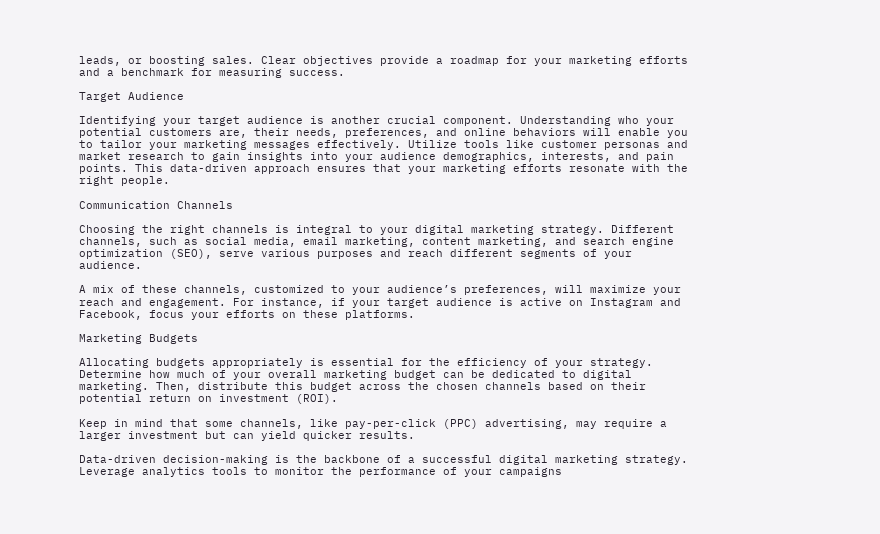leads, or boosting sales. Clear objectives provide a roadmap for your marketing efforts and a benchmark for measuring success.

Target Audience

Identifying your target audience is another crucial component. Understanding who your potential customers are, their needs, preferences, and online behaviors will enable you to tailor your marketing messages effectively. Utilize tools like customer personas and market research to gain insights into your audience demographics, interests, and pain points. This data-driven approach ensures that your marketing efforts resonate with the right people.

Communication Channels

Choosing the right channels is integral to your digital marketing strategy. Different channels, such as social media, email marketing, content marketing, and search engine optimization (SEO), serve various purposes and reach different segments of your audience.

A mix of these channels, customized to your audience’s preferences, will maximize your reach and engagement. For instance, if your target audience is active on Instagram and Facebook, focus your efforts on these platforms.

Marketing Budgets

Allocating budgets appropriately is essential for the efficiency of your strategy. Determine how much of your overall marketing budget can be dedicated to digital marketing. Then, distribute this budget across the chosen channels based on their potential return on investment (ROI).

Keep in mind that some channels, like pay-per-click (PPC) advertising, may require a larger investment but can yield quicker results.

Data-driven decision-making is the backbone of a successful digital marketing strategy. Leverage analytics tools to monitor the performance of your campaigns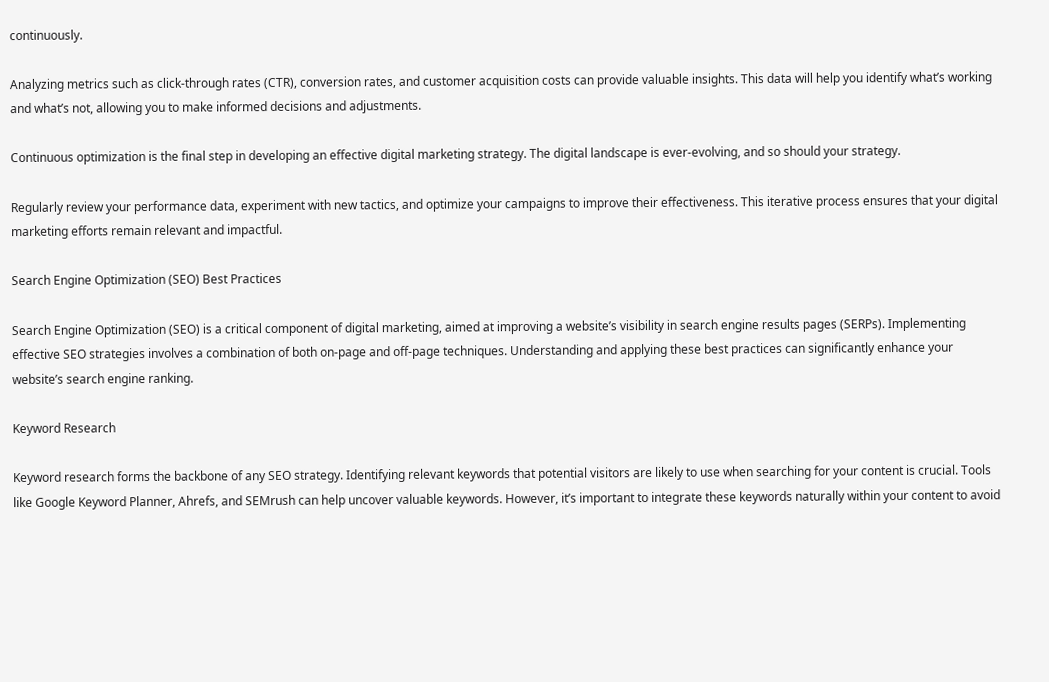continuously.

Analyzing metrics such as click-through rates (CTR), conversion rates, and customer acquisition costs can provide valuable insights. This data will help you identify what’s working and what’s not, allowing you to make informed decisions and adjustments.

Continuous optimization is the final step in developing an effective digital marketing strategy. The digital landscape is ever-evolving, and so should your strategy.

Regularly review your performance data, experiment with new tactics, and optimize your campaigns to improve their effectiveness. This iterative process ensures that your digital marketing efforts remain relevant and impactful.

Search Engine Optimization (SEO) Best Practices

Search Engine Optimization (SEO) is a critical component of digital marketing, aimed at improving a website’s visibility in search engine results pages (SERPs). Implementing effective SEO strategies involves a combination of both on-page and off-page techniques. Understanding and applying these best practices can significantly enhance your website’s search engine ranking.

Keyword Research

Keyword research forms the backbone of any SEO strategy. Identifying relevant keywords that potential visitors are likely to use when searching for your content is crucial. Tools like Google Keyword Planner, Ahrefs, and SEMrush can help uncover valuable keywords. However, it’s important to integrate these keywords naturally within your content to avoid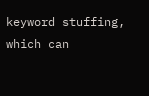keyword stuffing, which can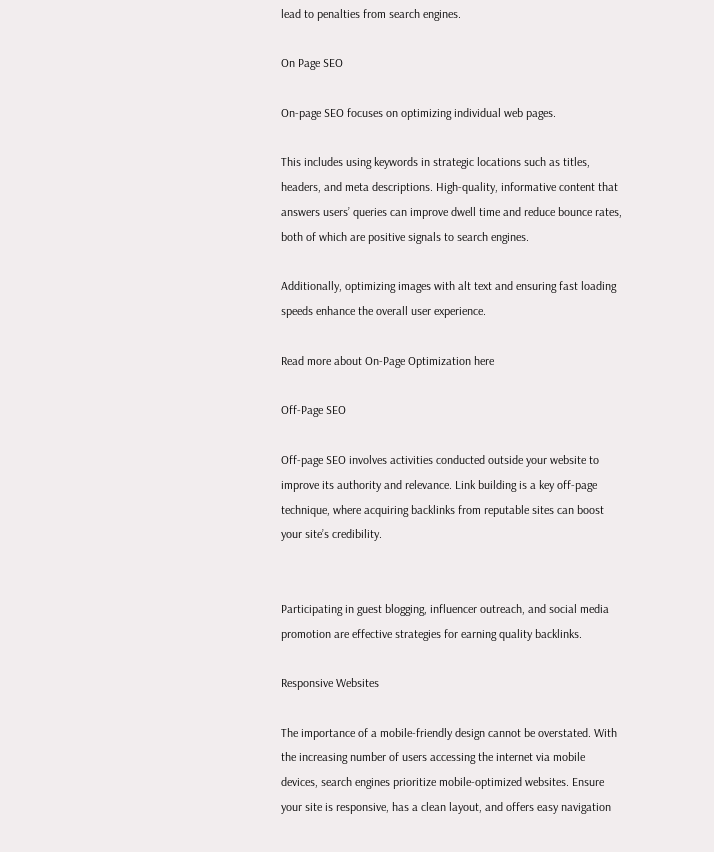lead to penalties from search engines.

On Page SEO

On-page SEO focuses on optimizing individual web pages.

This includes using keywords in strategic locations such as titles, headers, and meta descriptions. High-quality, informative content that answers users’ queries can improve dwell time and reduce bounce rates, both of which are positive signals to search engines.

Additionally, optimizing images with alt text and ensuring fast loading speeds enhance the overall user experience.

Read more about On-Page Optimization here

Off-Page SEO

Off-page SEO involves activities conducted outside your website to improve its authority and relevance. Link building is a key off-page technique, where acquiring backlinks from reputable sites can boost your site’s credibility.


Participating in guest blogging, influencer outreach, and social media promotion are effective strategies for earning quality backlinks.

Responsive Websites

The importance of a mobile-friendly design cannot be overstated. With the increasing number of users accessing the internet via mobile devices, search engines prioritize mobile-optimized websites. Ensure your site is responsive, has a clean layout, and offers easy navigation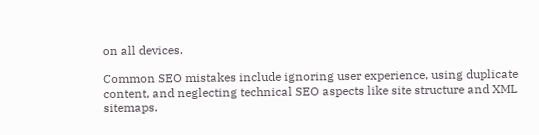on all devices.

Common SEO mistakes include ignoring user experience, using duplicate content, and neglecting technical SEO aspects like site structure and XML sitemaps.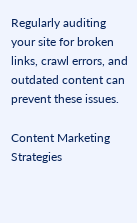Regularly auditing your site for broken links, crawl errors, and outdated content can prevent these issues.

Content Marketing Strategies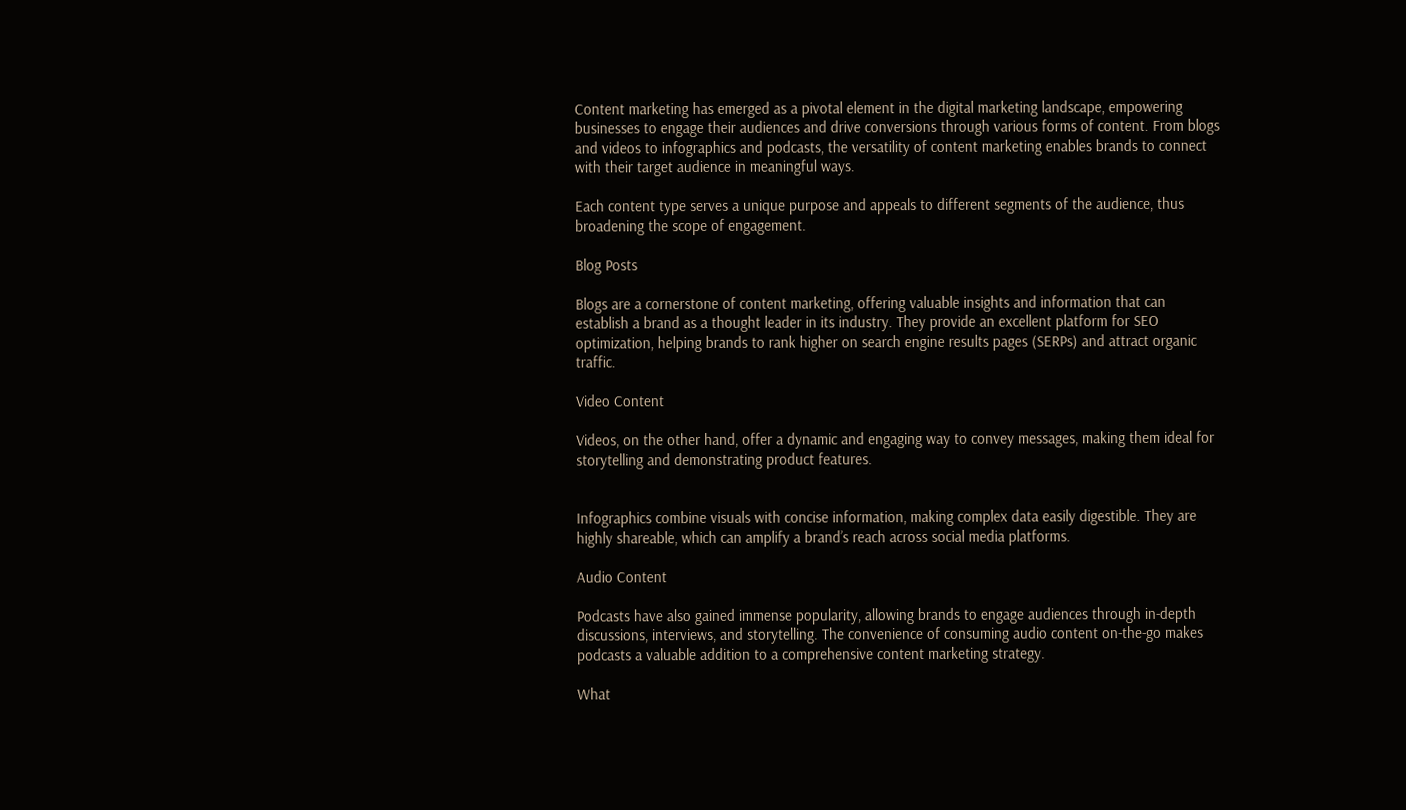Content marketing has emerged as a pivotal element in the digital marketing landscape, empowering businesses to engage their audiences and drive conversions through various forms of content. From blogs and videos to infographics and podcasts, the versatility of content marketing enables brands to connect with their target audience in meaningful ways.

Each content type serves a unique purpose and appeals to different segments of the audience, thus broadening the scope of engagement.

Blog Posts

Blogs are a cornerstone of content marketing, offering valuable insights and information that can establish a brand as a thought leader in its industry. They provide an excellent platform for SEO optimization, helping brands to rank higher on search engine results pages (SERPs) and attract organic traffic.

Video Content

Videos, on the other hand, offer a dynamic and engaging way to convey messages, making them ideal for storytelling and demonstrating product features.


Infographics combine visuals with concise information, making complex data easily digestible. They are highly shareable, which can amplify a brand’s reach across social media platforms.

Audio Content

Podcasts have also gained immense popularity, allowing brands to engage audiences through in-depth discussions, interviews, and storytelling. The convenience of consuming audio content on-the-go makes podcasts a valuable addition to a comprehensive content marketing strategy.

What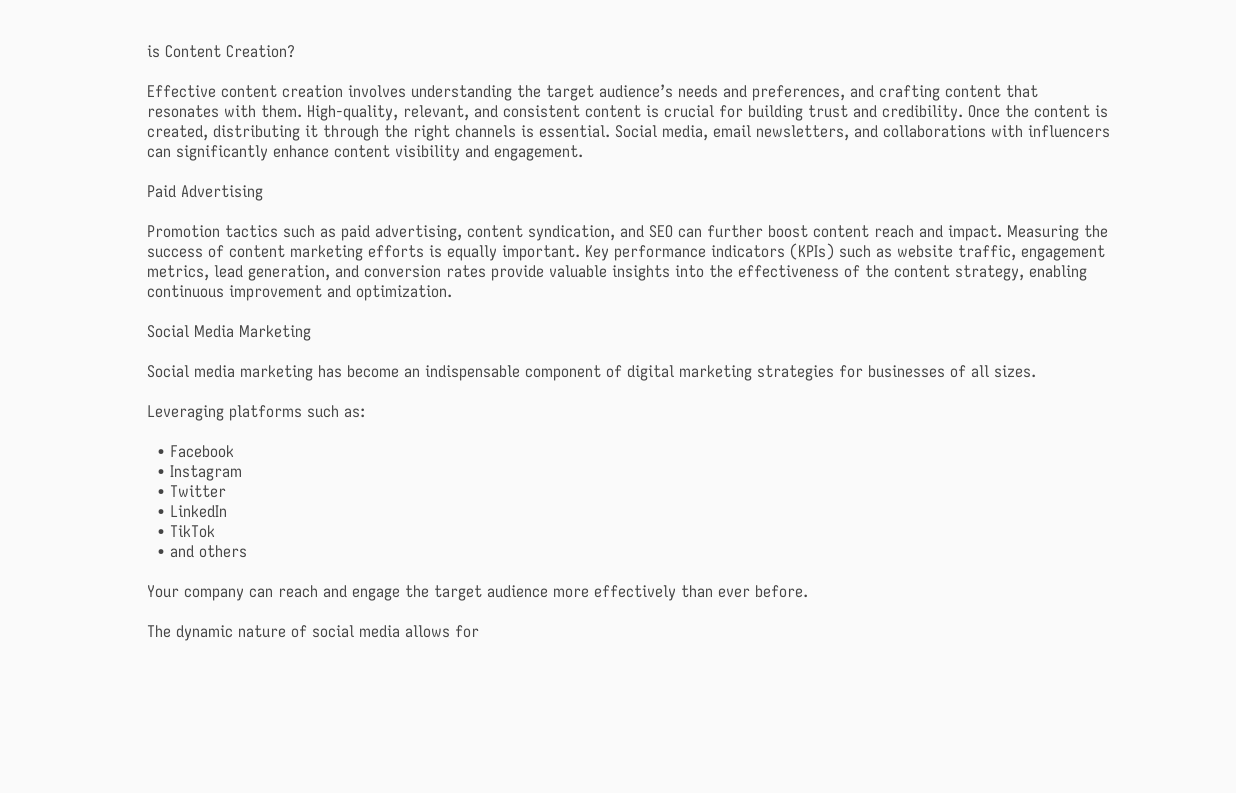is Content Creation?

Effective content creation involves understanding the target audience’s needs and preferences, and crafting content that resonates with them. High-quality, relevant, and consistent content is crucial for building trust and credibility. Once the content is created, distributing it through the right channels is essential. Social media, email newsletters, and collaborations with influencers can significantly enhance content visibility and engagement.

Paid Advertising

Promotion tactics such as paid advertising, content syndication, and SEO can further boost content reach and impact. Measuring the success of content marketing efforts is equally important. Key performance indicators (KPIs) such as website traffic, engagement metrics, lead generation, and conversion rates provide valuable insights into the effectiveness of the content strategy, enabling continuous improvement and optimization.

Social Media Marketing

Social media marketing has become an indispensable component of digital marketing strategies for businesses of all sizes.

Leveraging platforms such as:

  • Facebook
  • Instagram
  • Twitter
  • LinkedIn
  • TikTok
  • and others

Your company can reach and engage the target audience more effectively than ever before.

The dynamic nature of social media allows for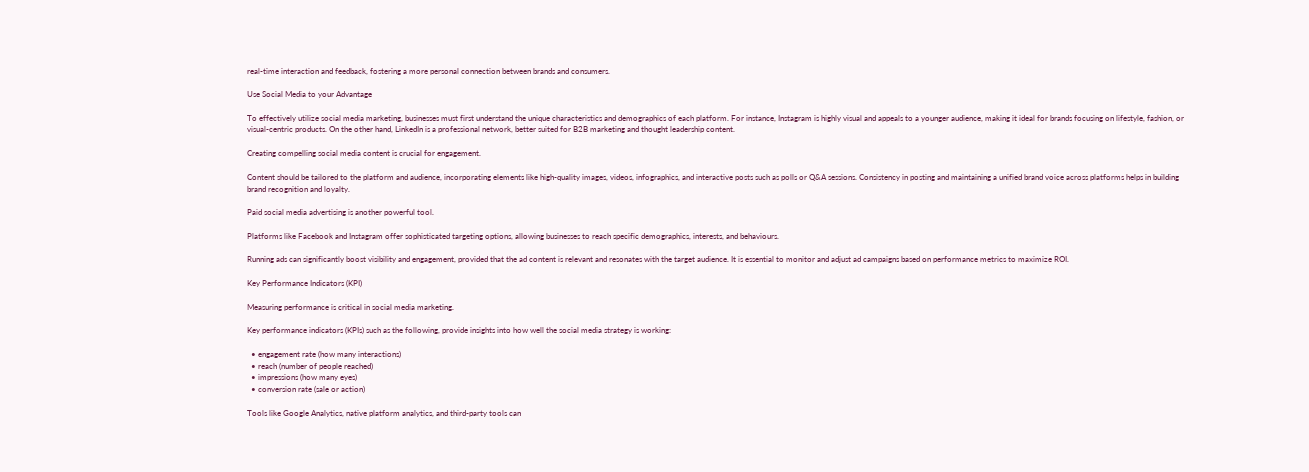real-time interaction and feedback, fostering a more personal connection between brands and consumers.

Use Social Media to your Advantage

To effectively utilize social media marketing, businesses must first understand the unique characteristics and demographics of each platform. For instance, Instagram is highly visual and appeals to a younger audience, making it ideal for brands focusing on lifestyle, fashion, or visual-centric products. On the other hand, LinkedIn is a professional network, better suited for B2B marketing and thought leadership content.

Creating compelling social media content is crucial for engagement.

Content should be tailored to the platform and audience, incorporating elements like high-quality images, videos, infographics, and interactive posts such as polls or Q&A sessions. Consistency in posting and maintaining a unified brand voice across platforms helps in building brand recognition and loyalty.

Paid social media advertising is another powerful tool.

Platforms like Facebook and Instagram offer sophisticated targeting options, allowing businesses to reach specific demographics, interests, and behaviours.

Running ads can significantly boost visibility and engagement, provided that the ad content is relevant and resonates with the target audience. It is essential to monitor and adjust ad campaigns based on performance metrics to maximize ROI.

Key Performance Indicators (KPI)

Measuring performance is critical in social media marketing.

Key performance indicators (KPIs) such as the following, provide insights into how well the social media strategy is working:

  • engagement rate (how many interactions)
  • reach (number of people reached)
  • impressions (how many eyes)
  • conversion rate (sale or action)

Tools like Google Analytics, native platform analytics, and third-party tools can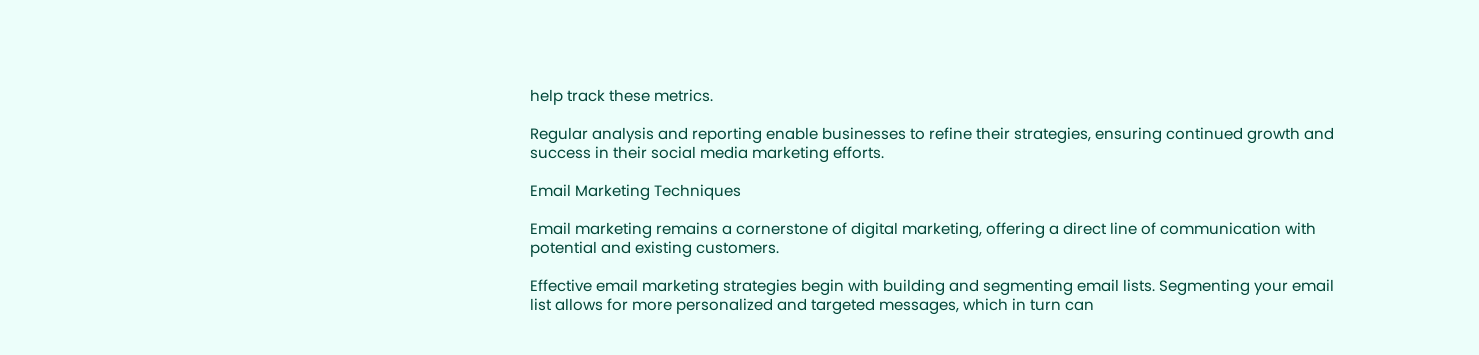help track these metrics.

Regular analysis and reporting enable businesses to refine their strategies, ensuring continued growth and success in their social media marketing efforts.

Email Marketing Techniques

Email marketing remains a cornerstone of digital marketing, offering a direct line of communication with potential and existing customers.

Effective email marketing strategies begin with building and segmenting email lists. Segmenting your email list allows for more personalized and targeted messages, which in turn can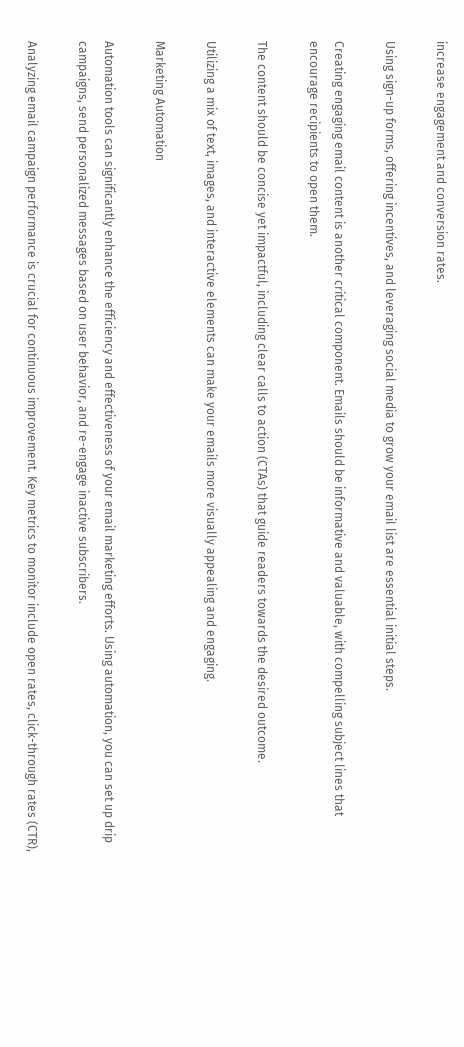increase engagement and conversion rates.

Using sign-up forms, offering incentives, and leveraging social media to grow your email list are essential initial steps.

Creating engaging email content is another critical component. Emails should be informative and valuable, with compelling subject lines that encourage recipients to open them.

The content should be concise yet impactful, including clear calls to action (CTAs) that guide readers towards the desired outcome.

Utilizing a mix of text, images, and interactive elements can make your emails more visually appealing and engaging.

Marketing Automation

Automation tools can significantly enhance the efficiency and effectiveness of your email marketing efforts. Using automation, you can set up drip campaigns, send personalized messages based on user behavior, and re-engage inactive subscribers.

Analyzing email campaign performance is crucial for continuous improvement. Key metrics to monitor include open rates, click-through rates (CTR),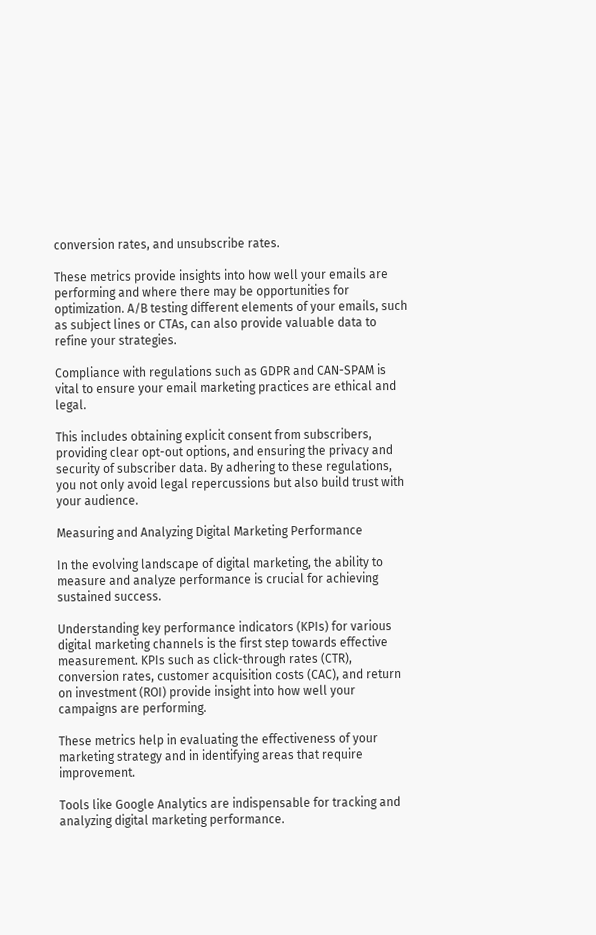conversion rates, and unsubscribe rates.

These metrics provide insights into how well your emails are performing and where there may be opportunities for optimization. A/B testing different elements of your emails, such as subject lines or CTAs, can also provide valuable data to refine your strategies.

Compliance with regulations such as GDPR and CAN-SPAM is vital to ensure your email marketing practices are ethical and legal.

This includes obtaining explicit consent from subscribers, providing clear opt-out options, and ensuring the privacy and security of subscriber data. By adhering to these regulations, you not only avoid legal repercussions but also build trust with your audience.

Measuring and Analyzing Digital Marketing Performance

In the evolving landscape of digital marketing, the ability to measure and analyze performance is crucial for achieving sustained success.

Understanding key performance indicators (KPIs) for various digital marketing channels is the first step towards effective measurement. KPIs such as click-through rates (CTR), conversion rates, customer acquisition costs (CAC), and return on investment (ROI) provide insight into how well your campaigns are performing.

These metrics help in evaluating the effectiveness of your marketing strategy and in identifying areas that require improvement.

Tools like Google Analytics are indispensable for tracking and analyzing digital marketing performance.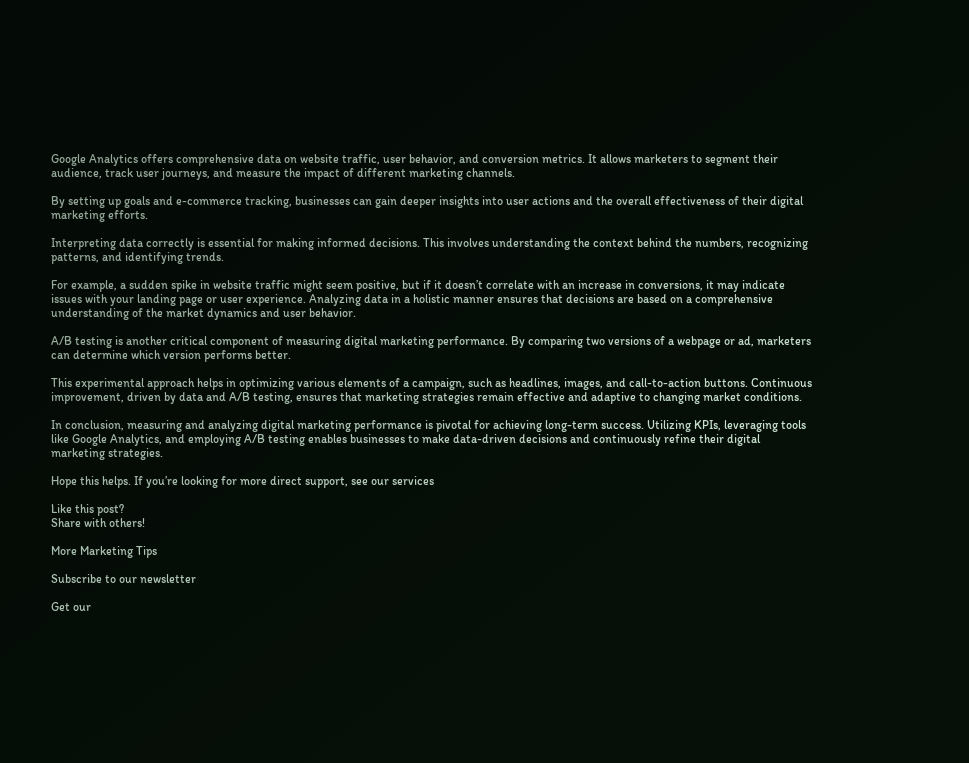Google Analytics offers comprehensive data on website traffic, user behavior, and conversion metrics. It allows marketers to segment their audience, track user journeys, and measure the impact of different marketing channels.

By setting up goals and e-commerce tracking, businesses can gain deeper insights into user actions and the overall effectiveness of their digital marketing efforts.

Interpreting data correctly is essential for making informed decisions. This involves understanding the context behind the numbers, recognizing patterns, and identifying trends.

For example, a sudden spike in website traffic might seem positive, but if it doesn’t correlate with an increase in conversions, it may indicate issues with your landing page or user experience. Analyzing data in a holistic manner ensures that decisions are based on a comprehensive understanding of the market dynamics and user behavior.

A/B testing is another critical component of measuring digital marketing performance. By comparing two versions of a webpage or ad, marketers can determine which version performs better.

This experimental approach helps in optimizing various elements of a campaign, such as headlines, images, and call-to-action buttons. Continuous improvement, driven by data and A/B testing, ensures that marketing strategies remain effective and adaptive to changing market conditions.

In conclusion, measuring and analyzing digital marketing performance is pivotal for achieving long-term success. Utilizing KPIs, leveraging tools like Google Analytics, and employing A/B testing enables businesses to make data-driven decisions and continuously refine their digital marketing strategies.

Hope this helps. If you’re looking for more direct support, see our services

Like this post?
Share with others!

More Marketing Tips

Subscribe to our newsletter

Get our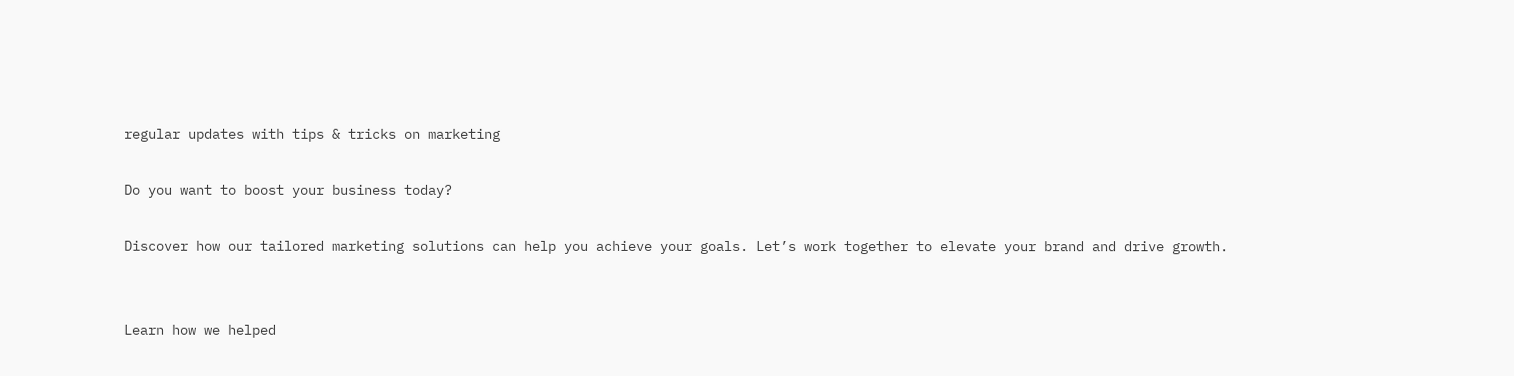regular updates with tips & tricks on marketing

Do you want to boost your business today?

Discover how our tailored marketing solutions can help you achieve your goals. Let’s work together to elevate your brand and drive growth.


Learn how we helped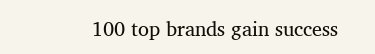100 top brands gain success